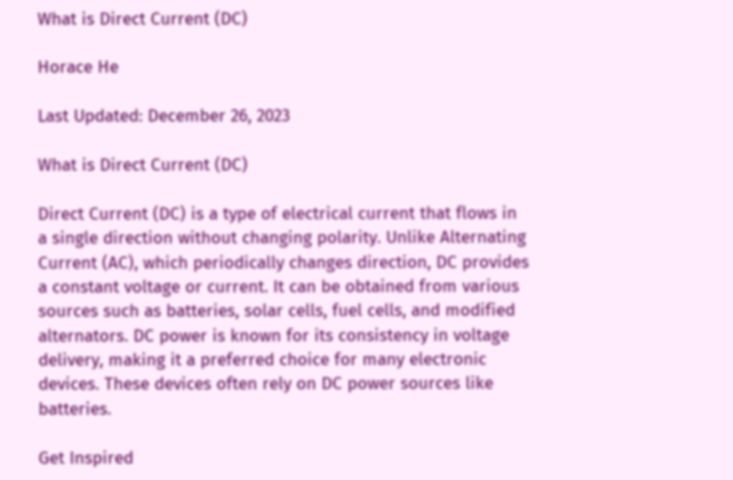What is Direct Current (DC)

Horace He

Last Updated: December 26, 2023

What is Direct Current (DC)

Direct Current (DC) is a type of electrical current that flows in a single direction without changing polarity. Unlike Alternating Current (AC), which periodically changes direction, DC provides a constant voltage or current. It can be obtained from various sources such as batteries, solar cells, fuel cells, and modified alternators. DC power is known for its consistency in voltage delivery, making it a preferred choice for many electronic devices. These devices often rely on DC power sources like batteries.

Get Inspired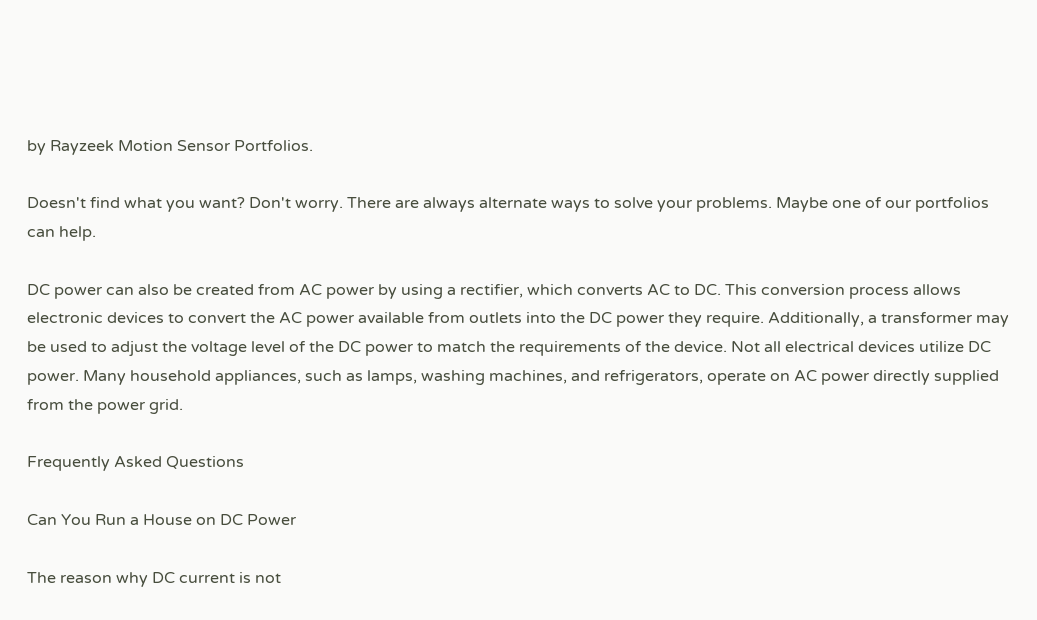by Rayzeek Motion Sensor Portfolios.

Doesn't find what you want? Don't worry. There are always alternate ways to solve your problems. Maybe one of our portfolios can help.

DC power can also be created from AC power by using a rectifier, which converts AC to DC. This conversion process allows electronic devices to convert the AC power available from outlets into the DC power they require. Additionally, a transformer may be used to adjust the voltage level of the DC power to match the requirements of the device. Not all electrical devices utilize DC power. Many household appliances, such as lamps, washing machines, and refrigerators, operate on AC power directly supplied from the power grid.

Frequently Asked Questions

Can You Run a House on DC Power

The reason why DC current is not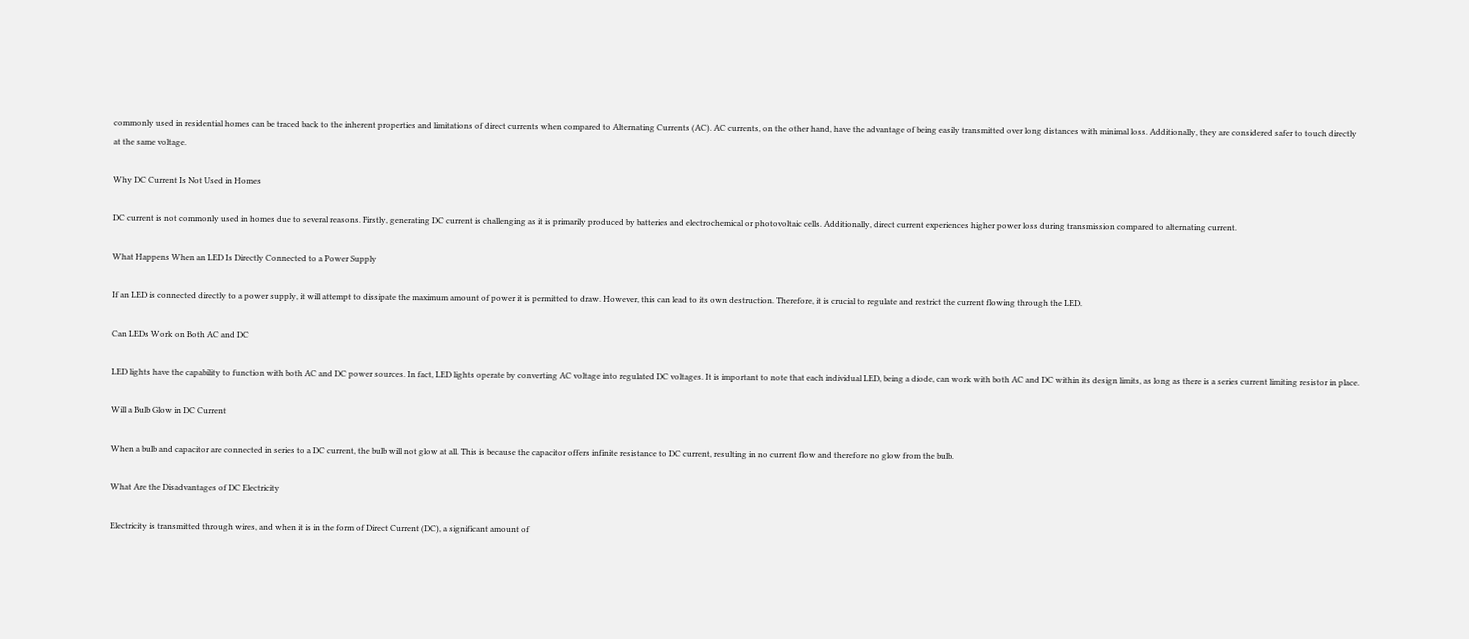commonly used in residential homes can be traced back to the inherent properties and limitations of direct currents when compared to Alternating Currents (AC). AC currents, on the other hand, have the advantage of being easily transmitted over long distances with minimal loss. Additionally, they are considered safer to touch directly at the same voltage.

Why DC Current Is Not Used in Homes

DC current is not commonly used in homes due to several reasons. Firstly, generating DC current is challenging as it is primarily produced by batteries and electrochemical or photovoltaic cells. Additionally, direct current experiences higher power loss during transmission compared to alternating current.

What Happens When an LED Is Directly Connected to a Power Supply

If an LED is connected directly to a power supply, it will attempt to dissipate the maximum amount of power it is permitted to draw. However, this can lead to its own destruction. Therefore, it is crucial to regulate and restrict the current flowing through the LED.

Can LEDs Work on Both AC and DC

LED lights have the capability to function with both AC and DC power sources. In fact, LED lights operate by converting AC voltage into regulated DC voltages. It is important to note that each individual LED, being a diode, can work with both AC and DC within its design limits, as long as there is a series current limiting resistor in place.

Will a Bulb Glow in DC Current

When a bulb and capacitor are connected in series to a DC current, the bulb will not glow at all. This is because the capacitor offers infinite resistance to DC current, resulting in no current flow and therefore no glow from the bulb.

What Are the Disadvantages of DC Electricity

Electricity is transmitted through wires, and when it is in the form of Direct Current (DC), a significant amount of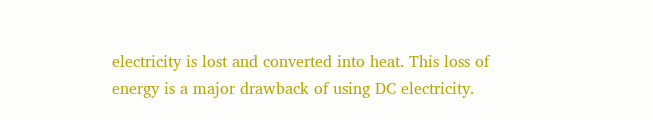electricity is lost and converted into heat. This loss of energy is a major drawback of using DC electricity.